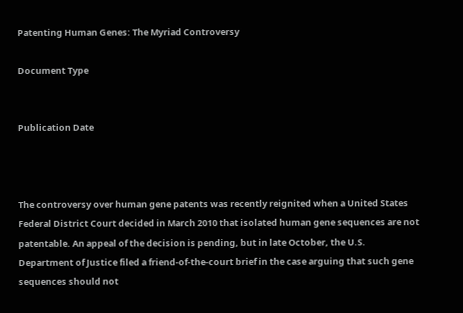Patenting Human Genes: The Myriad Controversy

Document Type


Publication Date



The controversy over human gene patents was recently reignited when a United States Federal District Court decided in March 2010 that isolated human gene sequences are not patentable. An appeal of the decision is pending, but in late October, the U.S. Department of Justice filed a friend-of-the-court brief in the case arguing that such gene sequences should not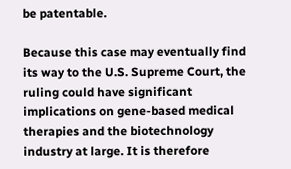be patentable.

Because this case may eventually find its way to the U.S. Supreme Court, the ruling could have significant implications on gene-based medical therapies and the biotechnology industry at large. It is therefore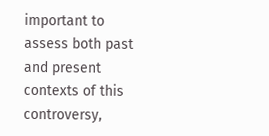important to assess both past and present contexts of this controversy,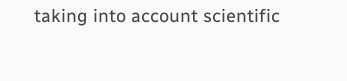taking into account scientific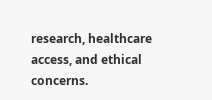research, healthcare access, and ethical concerns.